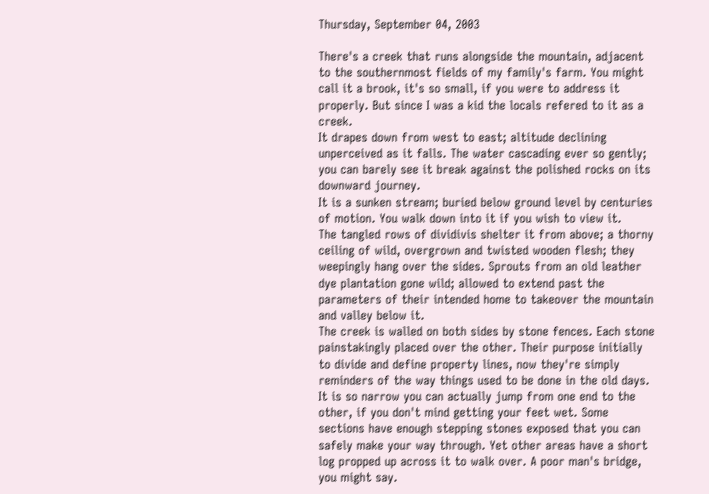Thursday, September 04, 2003

There's a creek that runs alongside the mountain, adjacent to the southernmost fields of my family's farm. You might call it a brook, it's so small, if you were to address it properly. But since I was a kid the locals refered to it as a creek.
It drapes down from west to east; altitude declining unperceived as it falls. The water cascading ever so gently; you can barely see it break against the polished rocks on its downward journey.
It is a sunken stream; buried below ground level by centuries of motion. You walk down into it if you wish to view it.
The tangled rows of dividivis shelter it from above; a thorny ceiling of wild, overgrown and twisted wooden flesh; they weepingly hang over the sides. Sprouts from an old leather dye plantation gone wild; allowed to extend past the parameters of their intended home to takeover the mountain and valley below it.
The creek is walled on both sides by stone fences. Each stone painstakingly placed over the other. Their purpose initially to divide and define property lines, now they're simply reminders of the way things used to be done in the old days.
It is so narrow you can actually jump from one end to the other, if you don't mind getting your feet wet. Some sections have enough stepping stones exposed that you can safely make your way through. Yet other areas have a short log propped up across it to walk over. A poor man's bridge, you might say.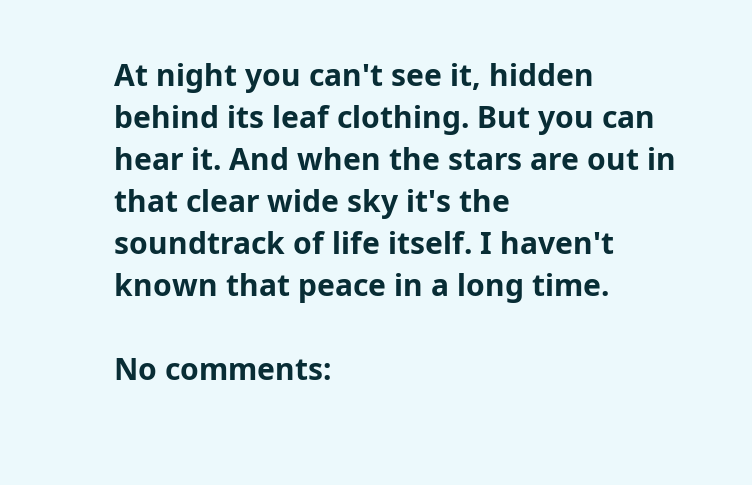At night you can't see it, hidden behind its leaf clothing. But you can hear it. And when the stars are out in that clear wide sky it's the soundtrack of life itself. I haven't known that peace in a long time.

No comments: